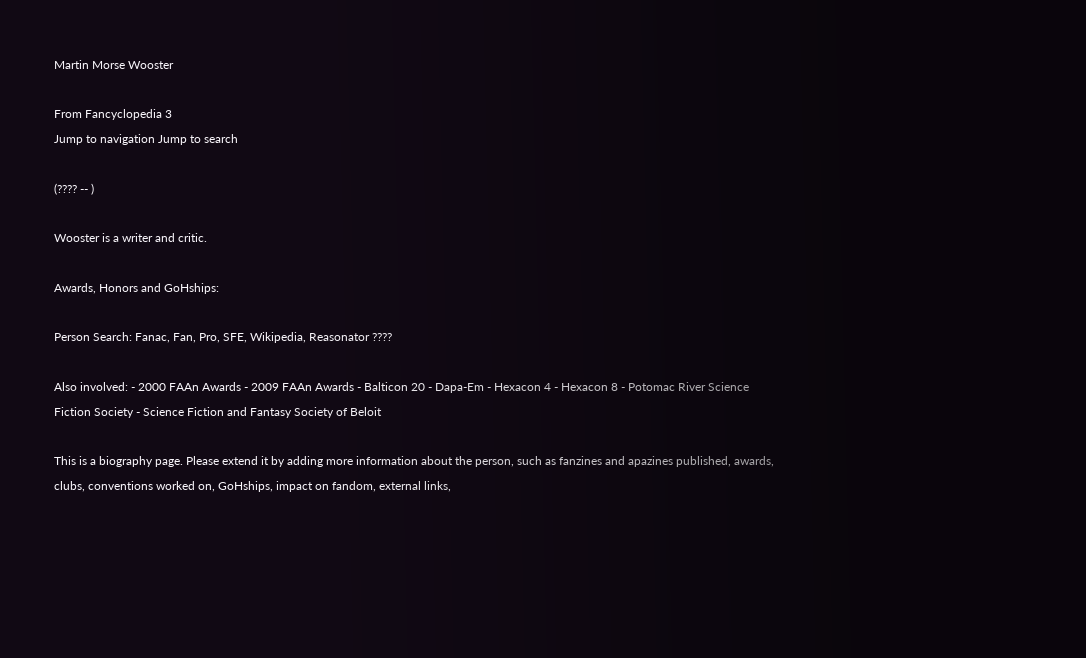Martin Morse Wooster

From Fancyclopedia 3
Jump to navigation Jump to search

(???? -- )

Wooster is a writer and critic.

Awards, Honors and GoHships:

Person Search: Fanac, Fan, Pro, SFE, Wikipedia, Reasonator ????

Also involved: - 2000 FAAn Awards - 2009 FAAn Awards - Balticon 20 - Dapa-Em - Hexacon 4 - Hexacon 8 - Potomac River Science Fiction Society - Science Fiction and Fantasy Society of Beloit

This is a biography page. Please extend it by adding more information about the person, such as fanzines and apazines published, awards, clubs, conventions worked on, GoHships, impact on fandom, external links,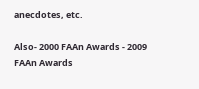anecdotes, etc.

Also- 2000 FAAn Awards - 2009 FAAn Awards